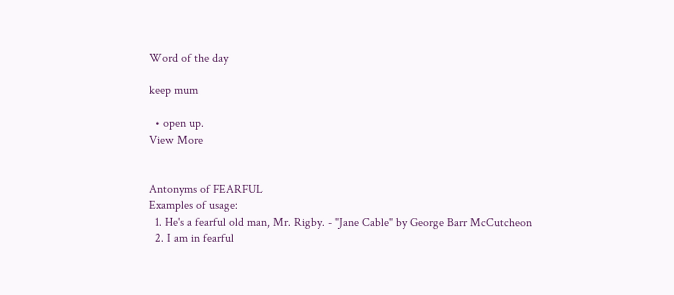Word of the day

keep mum

  • open up.
View More


Antonyms of FEARFUL
Examples of usage:
  1. He's a fearful old man, Mr. Rigby. - "Jane Cable" by George Barr McCutcheon
  2. I am in fearful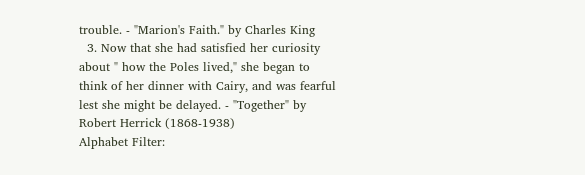trouble. - "Marion's Faith." by Charles King
  3. Now that she had satisfied her curiosity about " how the Poles lived," she began to think of her dinner with Cairy, and was fearful lest she might be delayed. - "Together" by Robert Herrick (1868-1938)
Alphabet Filter: